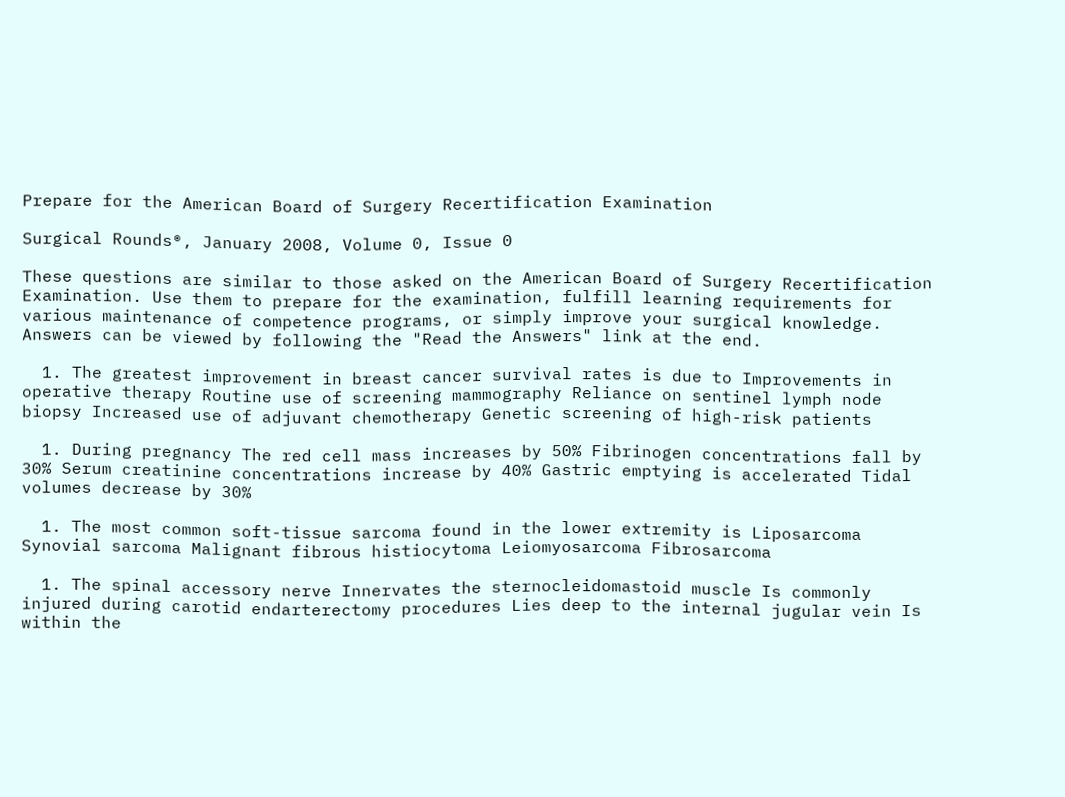Prepare for the American Board of Surgery Recertification Examination

Surgical Rounds®, January 2008, Volume 0, Issue 0

These questions are similar to those asked on the American Board of Surgery Recertification Examination. Use them to prepare for the examination, fulfill learning requirements for various maintenance of competence programs, or simply improve your surgical knowledge. Answers can be viewed by following the "Read the Answers" link at the end.

  1. The greatest improvement in breast cancer survival rates is due to Improvements in operative therapy Routine use of screening mammography Reliance on sentinel lymph node biopsy Increased use of adjuvant chemotherapy Genetic screening of high-risk patients

  1. During pregnancy The red cell mass increases by 50% Fibrinogen concentrations fall by 30% Serum creatinine concentrations increase by 40% Gastric emptying is accelerated Tidal volumes decrease by 30%

  1. The most common soft-tissue sarcoma found in the lower extremity is Liposarcoma Synovial sarcoma Malignant fibrous histiocytoma Leiomyosarcoma Fibrosarcoma

  1. The spinal accessory nerve Innervates the sternocleidomastoid muscle Is commonly injured during carotid endarterectomy procedures Lies deep to the internal jugular vein Is within the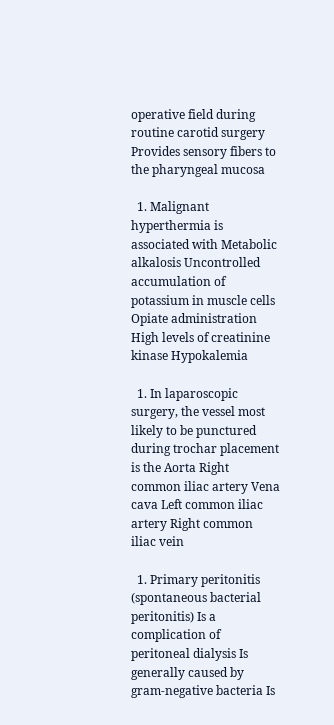operative field during routine carotid surgery Provides sensory fibers to the pharyngeal mucosa

  1. Malignant hyperthermia is associated with Metabolic alkalosis Uncontrolled accumulation of potassium in muscle cells Opiate administration High levels of creatinine kinase Hypokalemia

  1. In laparoscopic surgery, the vessel most likely to be punctured during trochar placement is the Aorta Right common iliac artery Vena cava Left common iliac artery Right common iliac vein

  1. Primary peritonitis (spontaneous bacterial peritonitis) Is a complication of peritoneal dialysis Is generally caused by gram-negative bacteria Is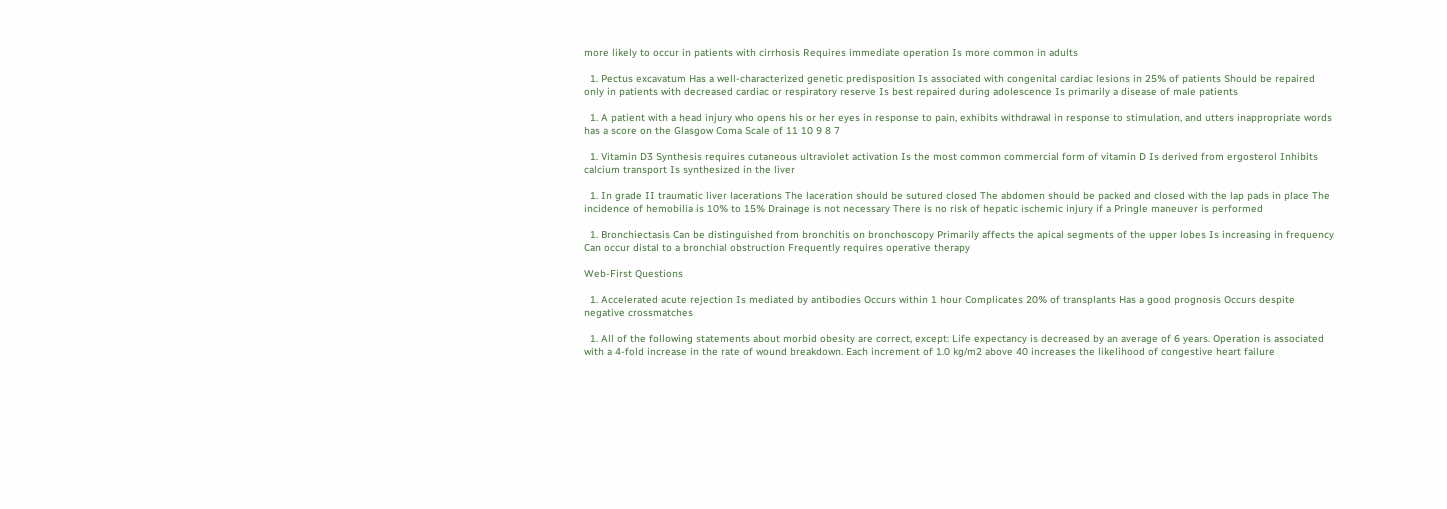more likely to occur in patients with cirrhosis Requires immediate operation Is more common in adults

  1. Pectus excavatum Has a well-characterized genetic predisposition Is associated with congenital cardiac lesions in 25% of patients Should be repaired only in patients with decreased cardiac or respiratory reserve Is best repaired during adolescence Is primarily a disease of male patients

  1. A patient with a head injury who opens his or her eyes in response to pain, exhibits withdrawal in response to stimulation, and utters inappropriate words has a score on the Glasgow Coma Scale of 11 10 9 8 7

  1. Vitamin D3 Synthesis requires cutaneous ultraviolet activation Is the most common commercial form of vitamin D Is derived from ergosterol Inhibits calcium transport Is synthesized in the liver

  1. In grade II traumatic liver lacerations The laceration should be sutured closed The abdomen should be packed and closed with the lap pads in place The incidence of hemobilia is 10% to 15% Drainage is not necessary There is no risk of hepatic ischemic injury if a Pringle maneuver is performed

  1. Bronchiectasis Can be distinguished from bronchitis on bronchoscopy Primarily affects the apical segments of the upper lobes Is increasing in frequency Can occur distal to a bronchial obstruction Frequently requires operative therapy

Web-First Questions

  1. Accelerated acute rejection Is mediated by antibodies Occurs within 1 hour Complicates 20% of transplants Has a good prognosis Occurs despite negative crossmatches

  1. All of the following statements about morbid obesity are correct, except: Life expectancy is decreased by an average of 6 years. Operation is associated with a 4-fold increase in the rate of wound breakdown. Each increment of 1.0 kg/m2 above 40 increases the likelihood of congestive heart failure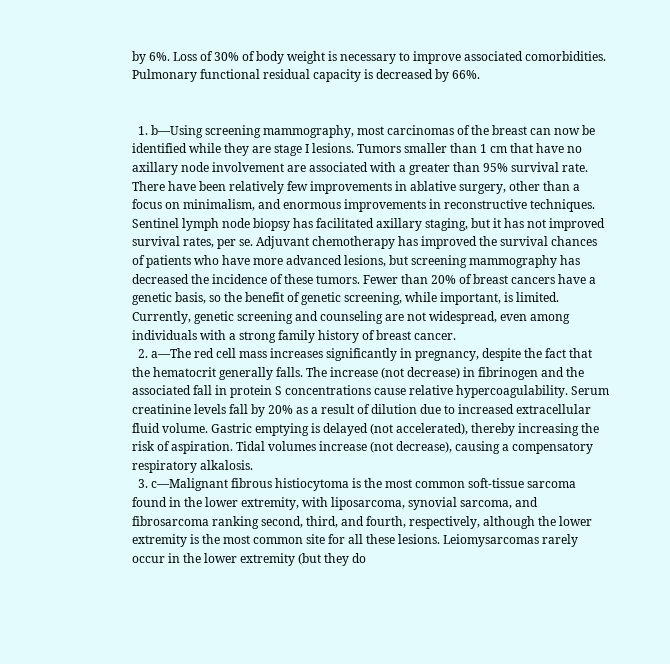by 6%. Loss of 30% of body weight is necessary to improve associated comorbidities. Pulmonary functional residual capacity is decreased by 66%.


  1. b—Using screening mammography, most carcinomas of the breast can now be identified while they are stage I lesions. Tumors smaller than 1 cm that have no axillary node involvement are associated with a greater than 95% survival rate. There have been relatively few improvements in ablative surgery, other than a focus on minimalism, and enormous improvements in reconstructive techniques. Sentinel lymph node biopsy has facilitated axillary staging, but it has not improved survival rates, per se. Adjuvant chemotherapy has improved the survival chances of patients who have more advanced lesions, but screening mammography has decreased the incidence of these tumors. Fewer than 20% of breast cancers have a genetic basis, so the benefit of genetic screening, while important, is limited. Currently, genetic screening and counseling are not widespread, even among individuals with a strong family history of breast cancer.
  2. a—The red cell mass increases significantly in pregnancy, despite the fact that the hematocrit generally falls. The increase (not decrease) in fibrinogen and the associated fall in protein S concentrations cause relative hypercoagulability. Serum creatinine levels fall by 20% as a result of dilution due to increased extracellular fluid volume. Gastric emptying is delayed (not accelerated), thereby increasing the risk of aspiration. Tidal volumes increase (not decrease), causing a compensatory respiratory alkalosis.
  3. c—Malignant fibrous histiocytoma is the most common soft-tissue sarcoma found in the lower extremity, with liposarcoma, synovial sarcoma, and fibrosarcoma ranking second, third, and fourth, respectively, although the lower extremity is the most common site for all these lesions. Leiomysarcomas rarely occur in the lower extremity (but they do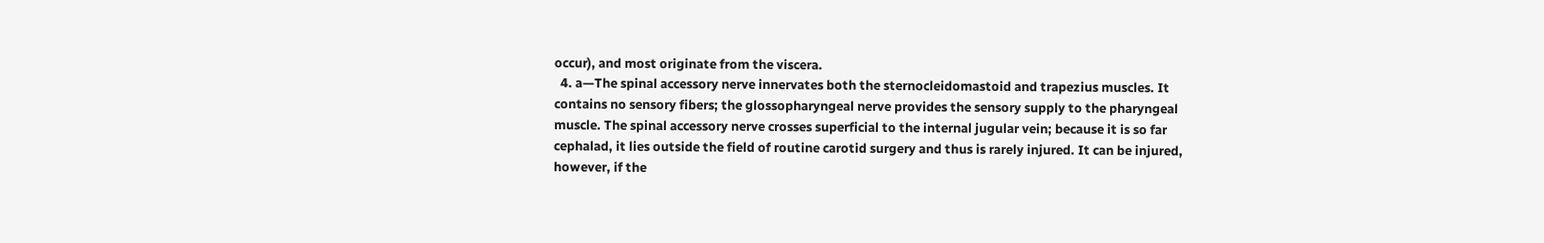occur), and most originate from the viscera.
  4. a—The spinal accessory nerve innervates both the sternocleidomastoid and trapezius muscles. It contains no sensory fibers; the glossopharyngeal nerve provides the sensory supply to the pharyngeal muscle. The spinal accessory nerve crosses superficial to the internal jugular vein; because it is so far cephalad, it lies outside the field of routine carotid surgery and thus is rarely injured. It can be injured, however, if the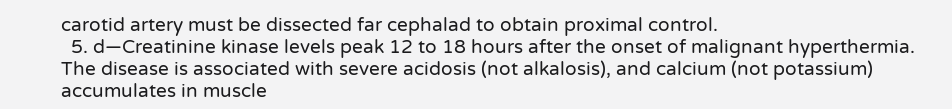carotid artery must be dissected far cephalad to obtain proximal control.
  5. d—Creatinine kinase levels peak 12 to 18 hours after the onset of malignant hyperthermia. The disease is associated with severe acidosis (not alkalosis), and calcium (not potassium) accumulates in muscle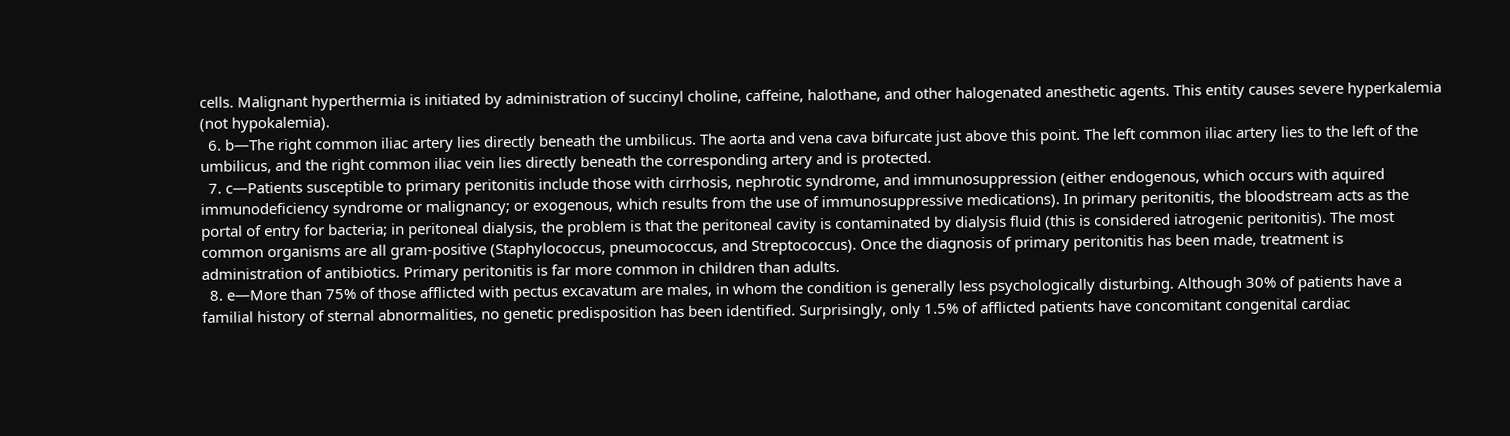cells. Malignant hyperthermia is initiated by administration of succinyl choline, caffeine, halothane, and other halogenated anesthetic agents. This entity causes severe hyperkalemia (not hypokalemia).
  6. b—The right common iliac artery lies directly beneath the umbilicus. The aorta and vena cava bifurcate just above this point. The left common iliac artery lies to the left of the umbilicus, and the right common iliac vein lies directly beneath the corresponding artery and is protected.
  7. c—Patients susceptible to primary peritonitis include those with cirrhosis, nephrotic syndrome, and immunosuppression (either endogenous, which occurs with aquired immunodeficiency syndrome or malignancy; or exogenous, which results from the use of immunosuppressive medications). In primary peritonitis, the bloodstream acts as the portal of entry for bacteria; in peritoneal dialysis, the problem is that the peritoneal cavity is contaminated by dialysis fluid (this is considered iatrogenic peritonitis). The most common organisms are all gram-positive (Staphylococcus, pneumococcus, and Streptococcus). Once the diagnosis of primary peritonitis has been made, treatment is administration of antibiotics. Primary peritonitis is far more common in children than adults.
  8. e—More than 75% of those afflicted with pectus excavatum are males, in whom the condition is generally less psychologically disturbing. Although 30% of patients have a familial history of sternal abnormalities, no genetic predisposition has been identified. Surprisingly, only 1.5% of afflicted patients have concomitant congenital cardiac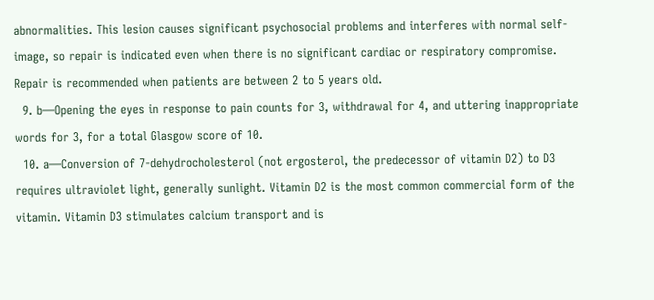abnormalities. This lesion causes significant psychosocial problems and interferes with normal self-image, so repair is indicated even when there is no significant cardiac or respiratory compromise. Repair is recommended when patients are between 2 to 5 years old.
  9. b—Opening the eyes in response to pain counts for 3, withdrawal for 4, and uttering inappropriate words for 3, for a total Glasgow score of 10.
  10. a—Conversion of 7-dehydrocholesterol (not ergosterol, the predecessor of vitamin D2) to D3 requires ultraviolet light, generally sunlight. Vitamin D2 is the most common commercial form of the vitamin. Vitamin D3 stimulates calcium transport and is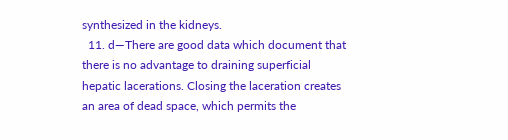synthesized in the kidneys.
  11. d—There are good data which document that there is no advantage to draining superficial hepatic lacerations. Closing the laceration creates an area of dead space, which permits the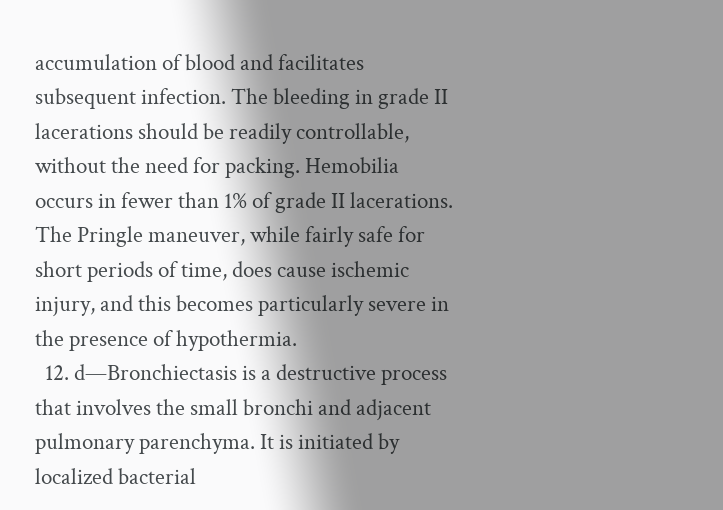accumulation of blood and facilitates subsequent infection. The bleeding in grade II lacerations should be readily controllable, without the need for packing. Hemobilia occurs in fewer than 1% of grade II lacerations. The Pringle maneuver, while fairly safe for short periods of time, does cause ischemic injury, and this becomes particularly severe in the presence of hypothermia.
  12. d—Bronchiectasis is a destructive process that involves the small bronchi and adjacent pulmonary parenchyma. It is initiated by localized bacterial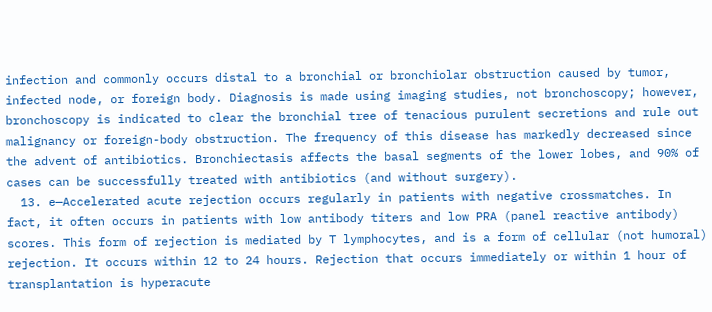infection and commonly occurs distal to a bronchial or bronchiolar obstruction caused by tumor, infected node, or foreign body. Diagnosis is made using imaging studies, not bronchoscopy; however, bronchoscopy is indicated to clear the bronchial tree of tenacious purulent secretions and rule out malignancy or foreign-body obstruction. The frequency of this disease has markedly decreased since the advent of antibiotics. Bronchiectasis affects the basal segments of the lower lobes, and 90% of cases can be successfully treated with antibiotics (and without surgery).
  13. e—Accelerated acute rejection occurs regularly in patients with negative crossmatches. In fact, it often occurs in patients with low antibody titers and low PRA (panel reactive antibody) scores. This form of rejection is mediated by T lymphocytes, and is a form of cellular (not humoral) rejection. It occurs within 12 to 24 hours. Rejection that occurs immediately or within 1 hour of transplantation is hyperacute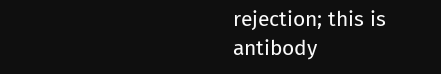rejection; this is antibody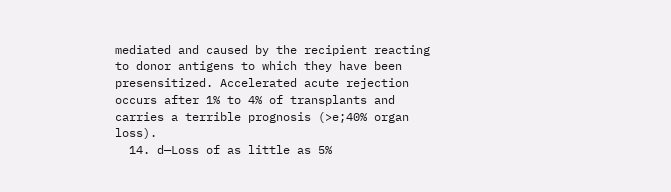mediated and caused by the recipient reacting to donor antigens to which they have been presensitized. Accelerated acute rejection occurs after 1% to 4% of transplants and carries a terrible prognosis (>e;40% organ loss).
  14. d—Loss of as little as 5%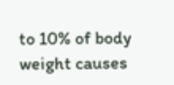to 10% of body weight causes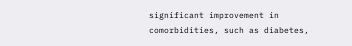significant improvement in comorbidities, such as diabetes,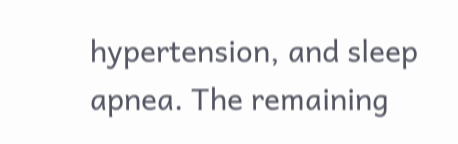hypertension, and sleep apnea. The remaining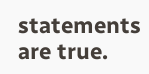statements are true.